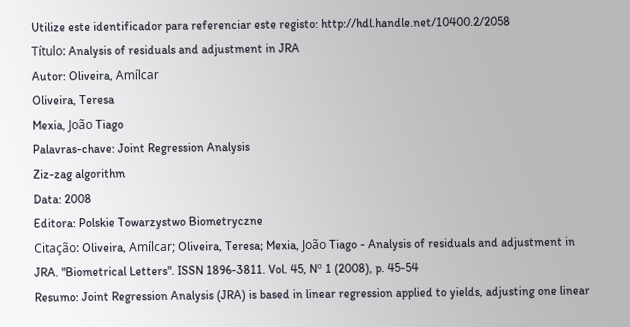Utilize este identificador para referenciar este registo: http://hdl.handle.net/10400.2/2058
Título: Analysis of residuals and adjustment in JRA
Autor: Oliveira, Amílcar
Oliveira, Teresa
Mexia, João Tiago
Palavras-chave: Joint Regression Analysis
Ziz-zag algorithm
Data: 2008
Editora: Polskie Towarzystwo Biometryczne
Citação: Oliveira, Amílcar; Oliveira, Teresa; Mexia, João Tiago - Analysis of residuals and adjustment in JRA. "Biometrical Letters". ISSN 1896-3811. Vol. 45, Nº 1 (2008), p. 45-54
Resumo: Joint Regression Analysis (JRA) is based in linear regression applied to yields, adjusting one linear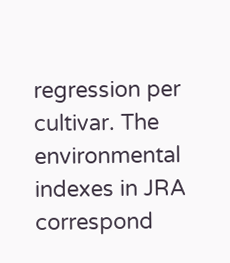regression per cultivar. The environmental indexes in JRA correspond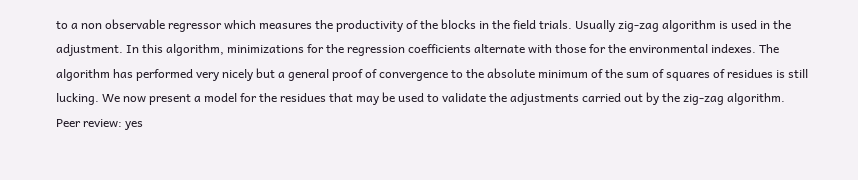to a non observable regressor which measures the productivity of the blocks in the field trials. Usually zig-zag algorithm is used in the adjustment. In this algorithm, minimizations for the regression coefficients alternate with those for the environmental indexes. The algorithm has performed very nicely but a general proof of convergence to the absolute minimum of the sum of squares of residues is still lucking. We now present a model for the residues that may be used to validate the adjustments carried out by the zig-zag algorithm.
Peer review: yes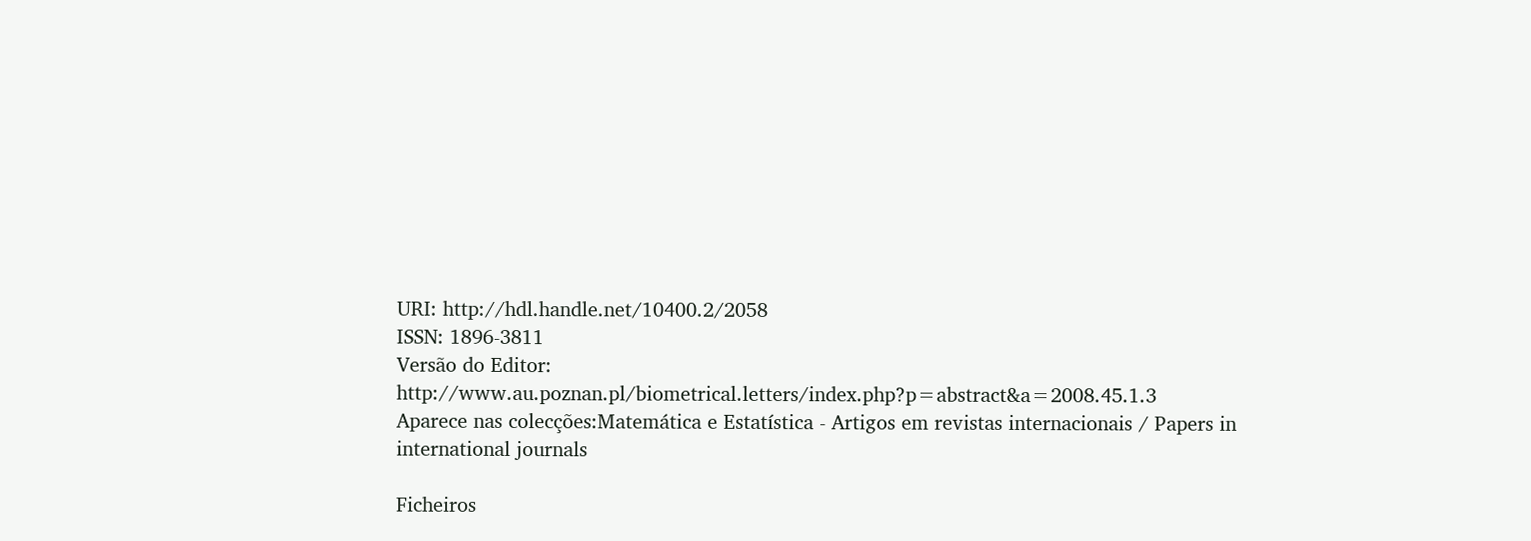URI: http://hdl.handle.net/10400.2/2058
ISSN: 1896-3811
Versão do Editor: http://www.au.poznan.pl/biometrical.letters/index.php?p=abstract&a=2008.45.1.3
Aparece nas colecções:Matemática e Estatística - Artigos em revistas internacionais / Papers in international journals

Ficheiros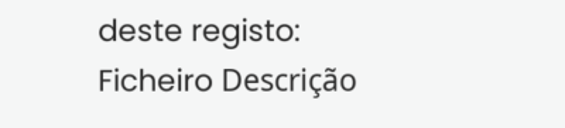deste registo:
Ficheiro Descrição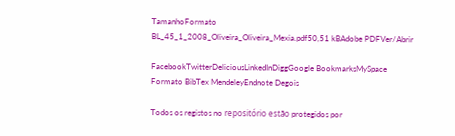TamanhoFormato
BL_45_1_2008_Oliveira_Oliveira_Mexia.pdf50,51 kBAdobe PDFVer/Abrir

FacebookTwitterDeliciousLinkedInDiggGoogle BookmarksMySpace
Formato BibTex MendeleyEndnote Degois

Todos os registos no repositório estão protegidos por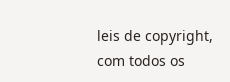leis de copyright, com todos os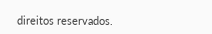direitos reservados.